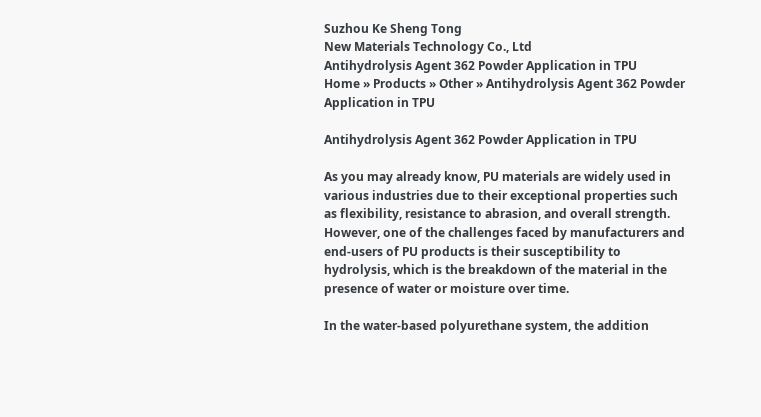Suzhou Ke Sheng Tong
New Materials Technology Co., Ltd
Antihydrolysis Agent 362 Powder Application in TPU
Home » Products » Other » Antihydrolysis Agent 362 Powder Application in TPU

Antihydrolysis Agent 362 Powder Application in TPU

As you may already know, PU materials are widely used in various industries due to their exceptional properties such as flexibility, resistance to abrasion, and overall strength. However, one of the challenges faced by manufacturers and end-users of PU products is their susceptibility to hydrolysis, which is the breakdown of the material in the presence of water or moisture over time.

In the water-based polyurethane system, the addition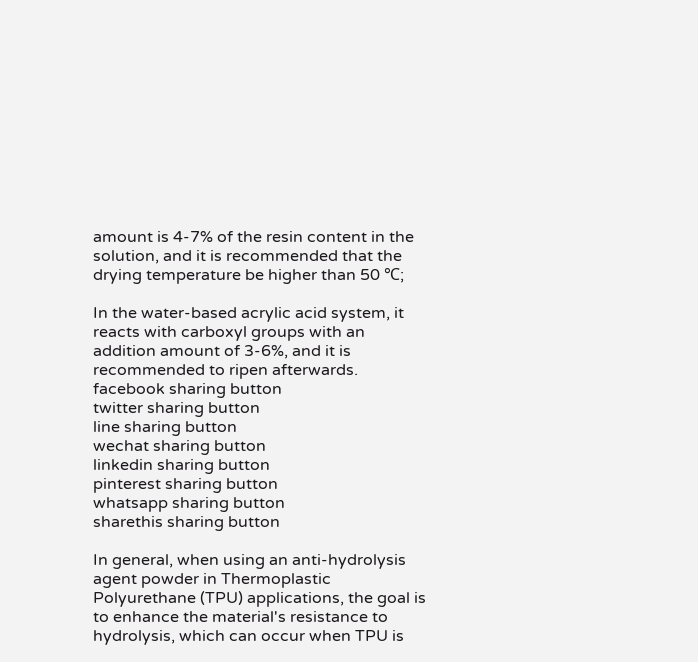amount is 4-7% of the resin content in the solution, and it is recommended that the drying temperature be higher than 50 ℃;

In the water-based acrylic acid system, it reacts with carboxyl groups with an addition amount of 3-6%, and it is recommended to ripen afterwards.
facebook sharing button
twitter sharing button
line sharing button
wechat sharing button
linkedin sharing button
pinterest sharing button
whatsapp sharing button
sharethis sharing button

In general, when using an anti-hydrolysis agent powder in Thermoplastic Polyurethane (TPU) applications, the goal is to enhance the material's resistance to hydrolysis, which can occur when TPU is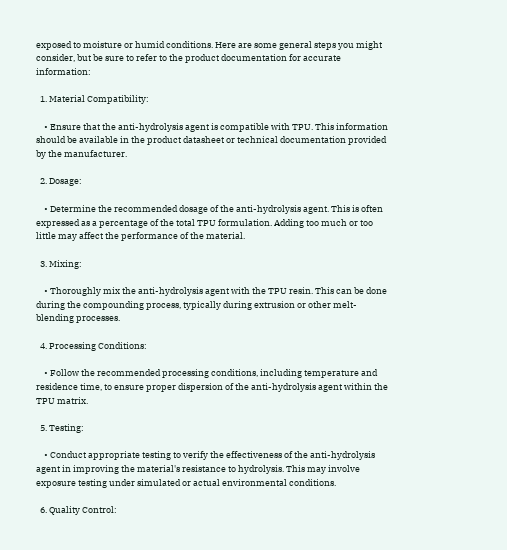exposed to moisture or humid conditions. Here are some general steps you might consider, but be sure to refer to the product documentation for accurate information:

  1. Material Compatibility:

    • Ensure that the anti-hydrolysis agent is compatible with TPU. This information should be available in the product datasheet or technical documentation provided by the manufacturer.

  2. Dosage:

    • Determine the recommended dosage of the anti-hydrolysis agent. This is often expressed as a percentage of the total TPU formulation. Adding too much or too little may affect the performance of the material.

  3. Mixing:

    • Thoroughly mix the anti-hydrolysis agent with the TPU resin. This can be done during the compounding process, typically during extrusion or other melt-blending processes.

  4. Processing Conditions:

    • Follow the recommended processing conditions, including temperature and residence time, to ensure proper dispersion of the anti-hydrolysis agent within the TPU matrix.

  5. Testing:

    • Conduct appropriate testing to verify the effectiveness of the anti-hydrolysis agent in improving the material's resistance to hydrolysis. This may involve exposure testing under simulated or actual environmental conditions.

  6. Quality Control: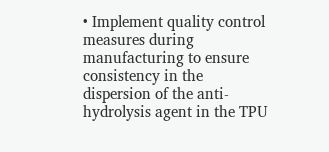• Implement quality control measures during manufacturing to ensure consistency in the dispersion of the anti-hydrolysis agent in the TPU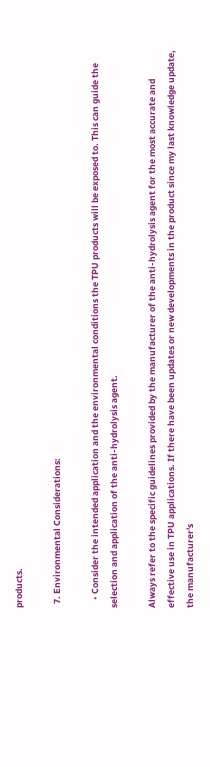products.

  7. Environmental Considerations:

    • Consider the intended application and the environmental conditions the TPU products will be exposed to. This can guide the selection and application of the anti-hydrolysis agent.

Always refer to the specific guidelines provided by the manufacturer of the anti-hydrolysis agent for the most accurate and effective use in TPU applications. If there have been updates or new developments in the product since my last knowledge update, the manufacturer's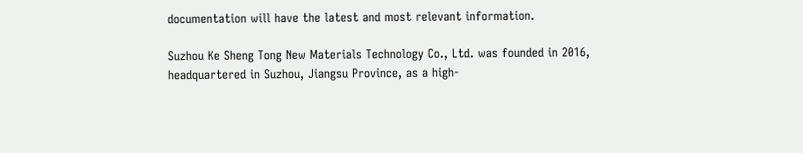documentation will have the latest and most relevant information.

Suzhou Ke Sheng Tong New Materials Technology Co., Ltd. was founded in 2016, headquartered in Suzhou, Jiangsu Province, as a high-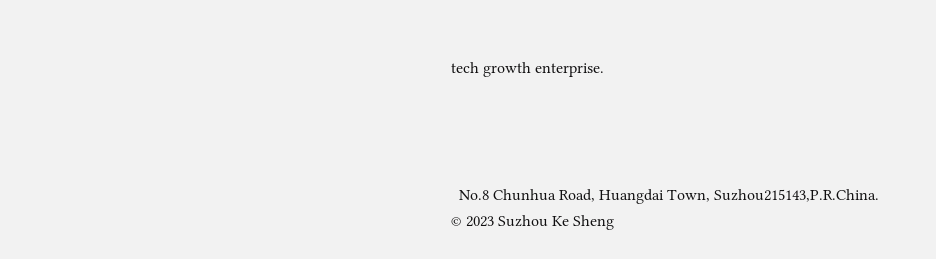tech growth enterprise.




  No.8 Chunhua Road, Huangdai Town, Suzhou215143,P.R.China.
© 2023 Suzhou Ke Sheng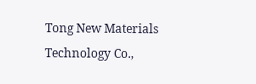Tong New Materials Technology Co.,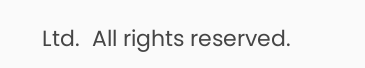Ltd.  All rights reserved.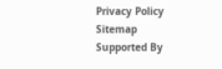Privacy Policy  Sitemap  Supported By